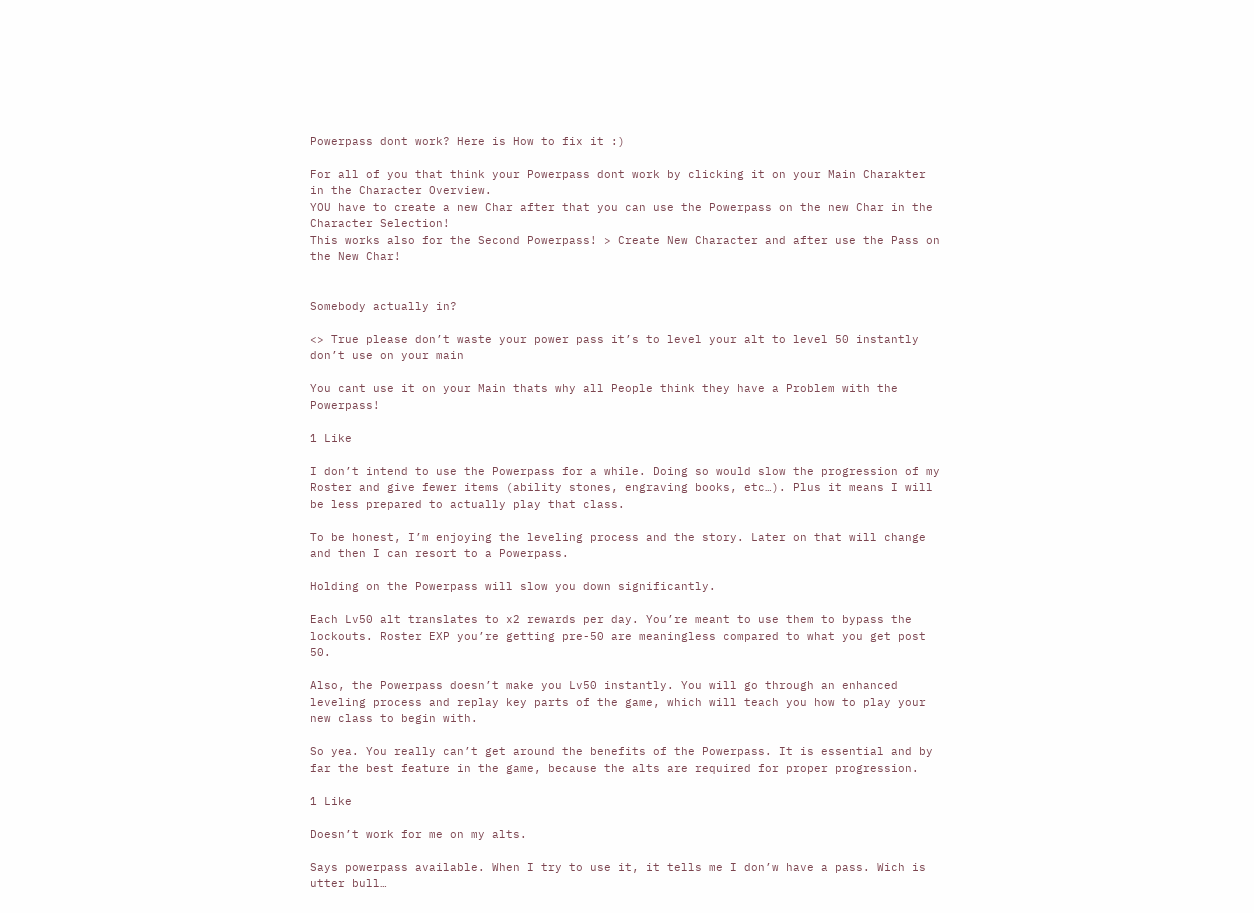Powerpass dont work? Here is How to fix it :)

For all of you that think your Powerpass dont work by clicking it on your Main Charakter in the Character Overview.
YOU have to create a new Char after that you can use the Powerpass on the new Char in the Character Selection!
This works also for the Second Powerpass! > Create New Character and after use the Pass on the New Char!


Somebody actually in?

<> True please don’t waste your power pass it’s to level your alt to level 50 instantly don’t use on your main

You cant use it on your Main thats why all People think they have a Problem with the Powerpass!

1 Like

I don’t intend to use the Powerpass for a while. Doing so would slow the progression of my Roster and give fewer items (ability stones, engraving books, etc…). Plus it means I will be less prepared to actually play that class.

To be honest, I’m enjoying the leveling process and the story. Later on that will change and then I can resort to a Powerpass.

Holding on the Powerpass will slow you down significantly.

Each Lv50 alt translates to x2 rewards per day. You’re meant to use them to bypass the lockouts. Roster EXP you’re getting pre-50 are meaningless compared to what you get post 50.

Also, the Powerpass doesn’t make you Lv50 instantly. You will go through an enhanced leveling process and replay key parts of the game, which will teach you how to play your new class to begin with.

So yea. You really can’t get around the benefits of the Powerpass. It is essential and by far the best feature in the game, because the alts are required for proper progression.

1 Like

Doesn’t work for me on my alts.

Says powerpass available. When I try to use it, it tells me I don’w have a pass. Wich is utter bull…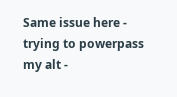Same issue here - trying to powerpass my alt -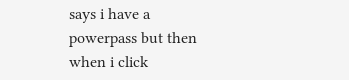says i have a powerpass but then when i click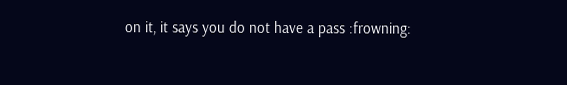on it, it says you do not have a pass :frowning: